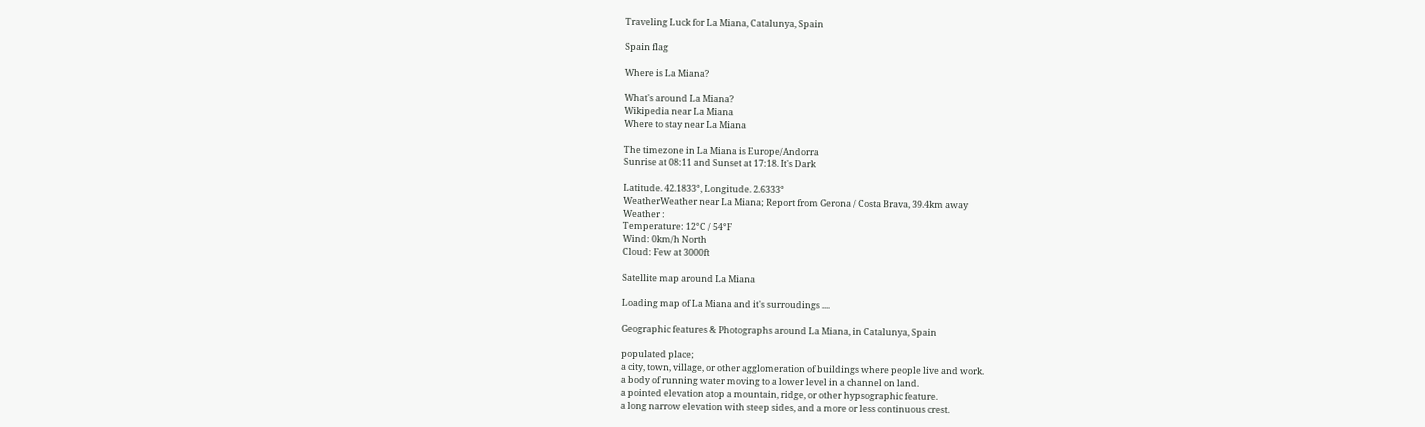Traveling Luck for La Miana, Catalunya, Spain

Spain flag

Where is La Miana?

What's around La Miana?
Wikipedia near La Miana
Where to stay near La Miana

The timezone in La Miana is Europe/Andorra
Sunrise at 08:11 and Sunset at 17:18. It's Dark

Latitude. 42.1833°, Longitude. 2.6333°
WeatherWeather near La Miana; Report from Gerona / Costa Brava, 39.4km away
Weather :
Temperature: 12°C / 54°F
Wind: 0km/h North
Cloud: Few at 3000ft

Satellite map around La Miana

Loading map of La Miana and it's surroudings ....

Geographic features & Photographs around La Miana, in Catalunya, Spain

populated place;
a city, town, village, or other agglomeration of buildings where people live and work.
a body of running water moving to a lower level in a channel on land.
a pointed elevation atop a mountain, ridge, or other hypsographic feature.
a long narrow elevation with steep sides, and a more or less continuous crest.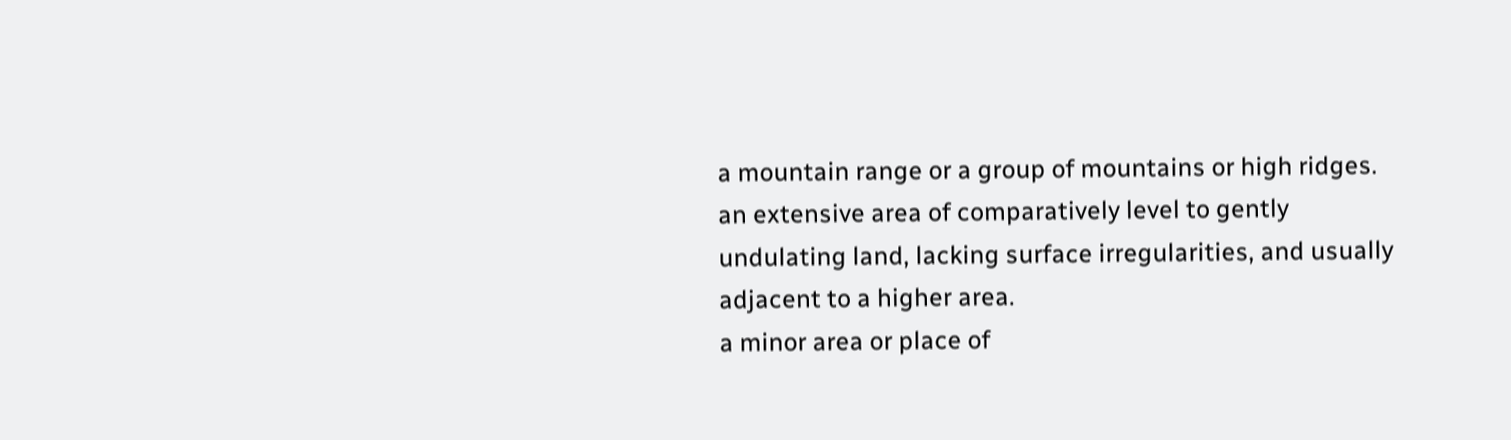a mountain range or a group of mountains or high ridges.
an extensive area of comparatively level to gently undulating land, lacking surface irregularities, and usually adjacent to a higher area.
a minor area or place of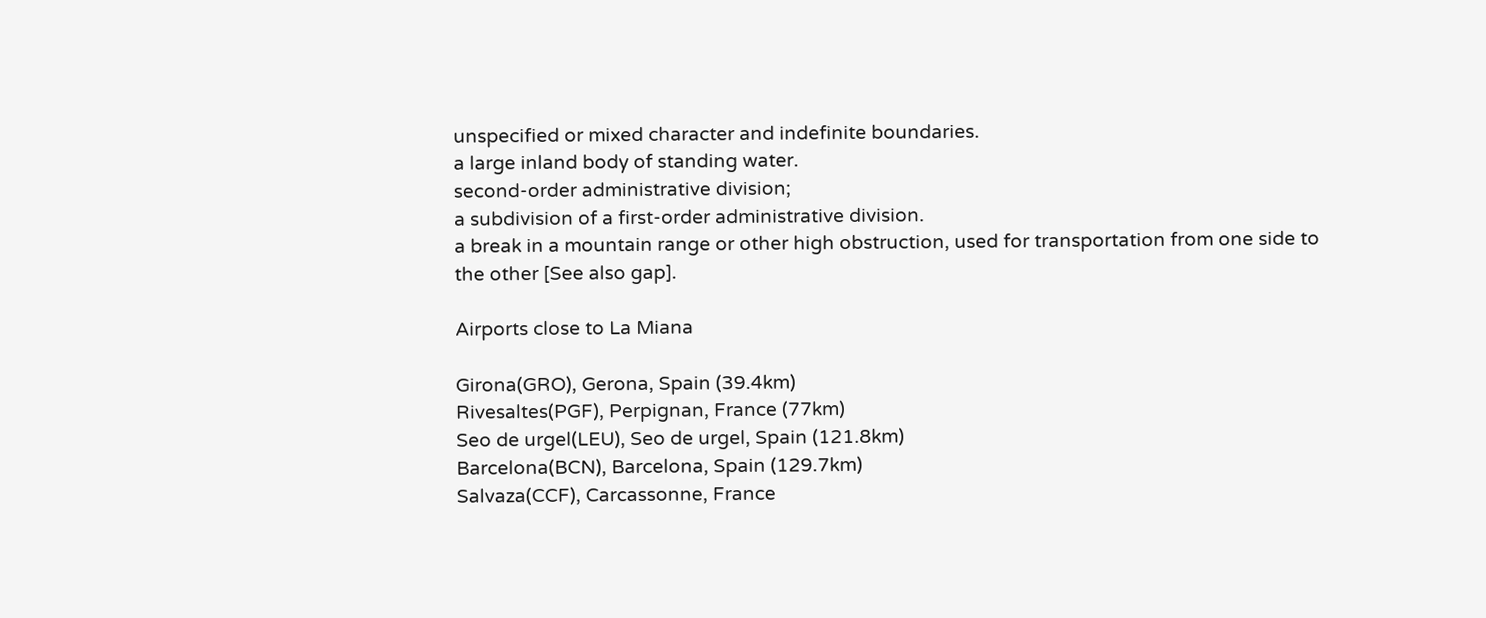unspecified or mixed character and indefinite boundaries.
a large inland body of standing water.
second-order administrative division;
a subdivision of a first-order administrative division.
a break in a mountain range or other high obstruction, used for transportation from one side to the other [See also gap].

Airports close to La Miana

Girona(GRO), Gerona, Spain (39.4km)
Rivesaltes(PGF), Perpignan, France (77km)
Seo de urgel(LEU), Seo de urgel, Spain (121.8km)
Barcelona(BCN), Barcelona, Spain (129.7km)
Salvaza(CCF), Carcassonne, France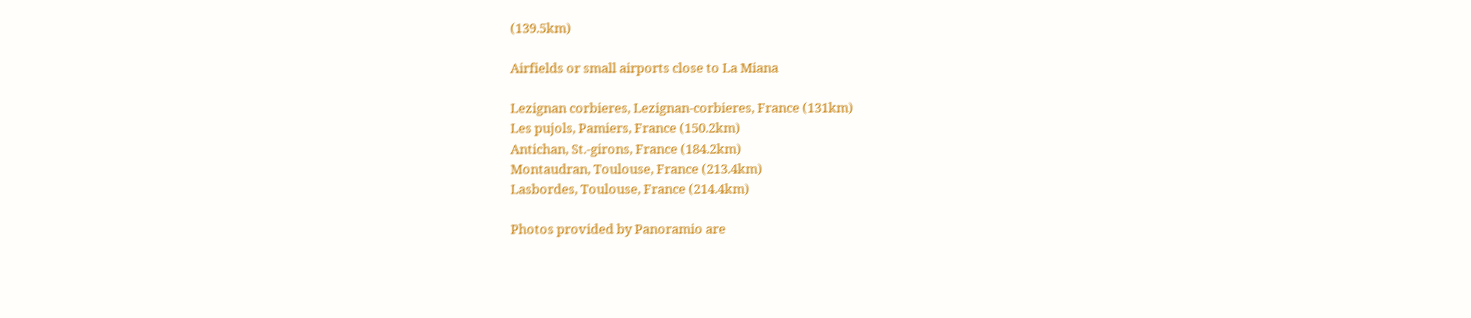(139.5km)

Airfields or small airports close to La Miana

Lezignan corbieres, Lezignan-corbieres, France (131km)
Les pujols, Pamiers, France (150.2km)
Antichan, St.-girons, France (184.2km)
Montaudran, Toulouse, France (213.4km)
Lasbordes, Toulouse, France (214.4km)

Photos provided by Panoramio are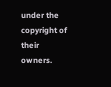under the copyright of their owners.